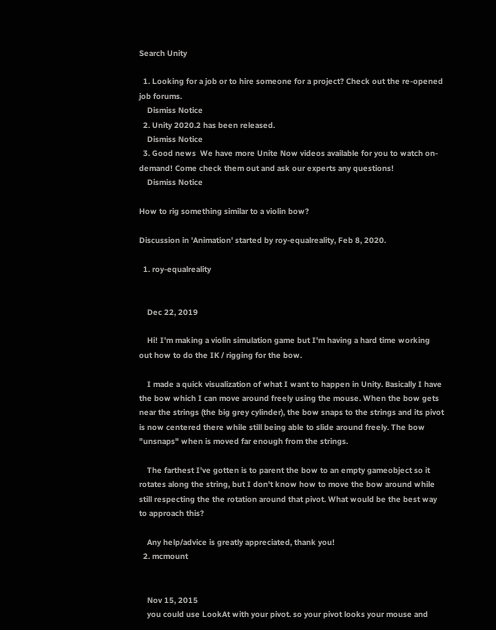Search Unity

  1. Looking for a job or to hire someone for a project? Check out the re-opened job forums.
    Dismiss Notice
  2. Unity 2020.2 has been released.
    Dismiss Notice
  3. Good news  We have more Unite Now videos available for you to watch on-demand! Come check them out and ask our experts any questions!
    Dismiss Notice

How to rig something similar to a violin bow?

Discussion in 'Animation' started by roy-equalreality, Feb 8, 2020.

  1. roy-equalreality


    Dec 22, 2019

    Hi! I'm making a violin simulation game but I'm having a hard time working out how to do the IK / rigging for the bow.

    I made a quick visualization of what I want to happen in Unity. Basically I have the bow which I can move around freely using the mouse. When the bow gets near the strings (the big grey cylinder), the bow snaps to the strings and its pivot is now centered there while still being able to slide around freely. The bow "unsnaps" when is moved far enough from the strings.

    The farthest I've gotten is to parent the bow to an empty gameobject so it rotates along the string, but I don't know how to move the bow around while still respecting the the rotation around that pivot. What would be the best way to approach this?

    Any help/advice is greatly appreciated, thank you!
  2. mcmount


    Nov 15, 2015
    you could use LookAt with your pivot. so your pivot looks your mouse and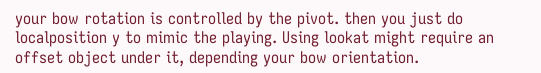your bow rotation is controlled by the pivot. then you just do localposition y to mimic the playing. Using lookat might require an offset object under it, depending your bow orientation.